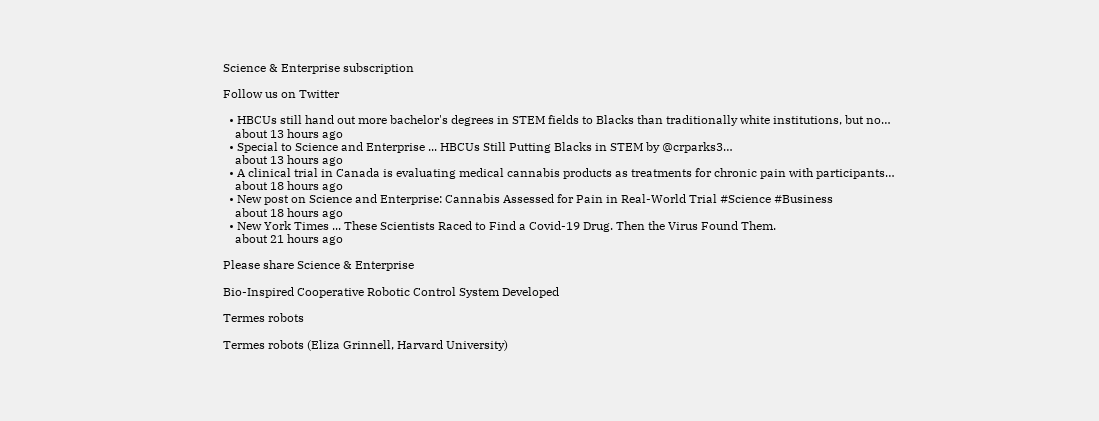Science & Enterprise subscription

Follow us on Twitter

  • HBCUs still hand out more bachelor's degrees in STEM fields to Blacks than traditionally white institutions, but no…
    about 13 hours ago
  • Special to Science and Enterprise ... HBCUs Still Putting Blacks in STEM by @crparks3…
    about 13 hours ago
  • A clinical trial in Canada is evaluating medical cannabis products as treatments for chronic pain with participants…
    about 18 hours ago
  • New post on Science and Enterprise: Cannabis Assessed for Pain in Real-World Trial #Science #Business
    about 18 hours ago
  • New York Times ... These Scientists Raced to Find a Covid-19 Drug. Then the Virus Found Them.
    about 21 hours ago

Please share Science & Enterprise

Bio-Inspired Cooperative Robotic Control System Developed

Termes robots

Termes robots (Eliza Grinnell, Harvard University)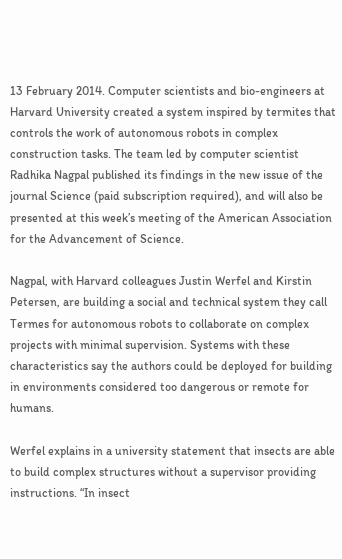13 February 2014. Computer scientists and bio-engineers at Harvard University created a system inspired by termites that controls the work of autonomous robots in complex construction tasks. The team led by computer scientist Radhika Nagpal published its findings in the new issue of the journal Science (paid subscription required), and will also be presented at this week’s meeting of the American Association for the Advancement of Science.

Nagpal, with Harvard colleagues Justin Werfel and Kirstin Petersen, are building a social and technical system they call Termes for autonomous robots to collaborate on complex projects with minimal supervision. Systems with these characteristics say the authors could be deployed for building in environments considered too dangerous or remote for humans.

Werfel explains in a university statement that insects are able to build complex structures without a supervisor providing instructions. “In insect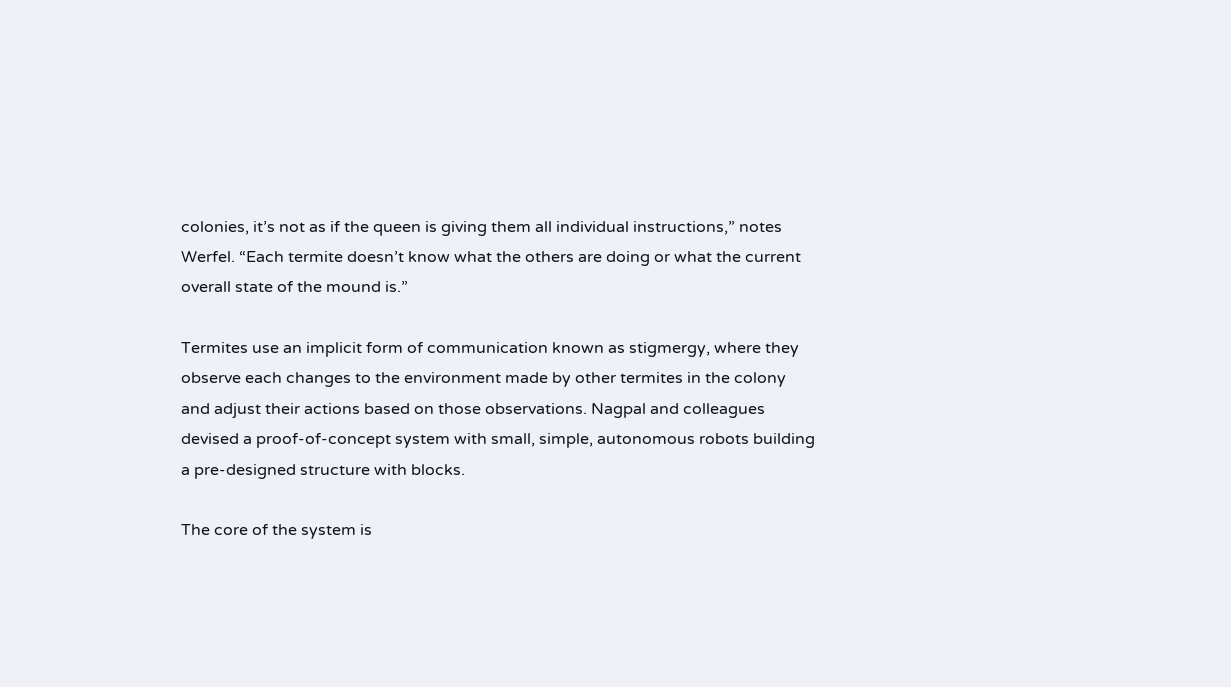colonies, it’s not as if the queen is giving them all individual instructions,” notes Werfel. “Each termite doesn’t know what the others are doing or what the current overall state of the mound is.”

Termites use an implicit form of communication known as stigmergy, where they observe each changes to the environment made by other termites in the colony and adjust their actions based on those observations. Nagpal and colleagues devised a proof-of-concept system with small, simple, autonomous robots building a pre-designed structure with blocks.

The core of the system is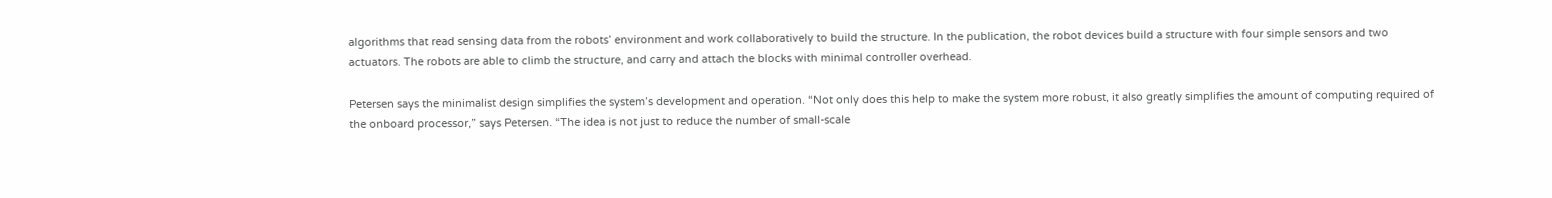algorithms that read sensing data from the robots’ environment and work collaboratively to build the structure. In the publication, the robot devices build a structure with four simple sensors and two actuators. The robots are able to climb the structure, and carry and attach the blocks with minimal controller overhead.

Petersen says the minimalist design simplifies the system’s development and operation. “Not only does this help to make the system more robust, it also greatly simplifies the amount of computing required of the onboard processor,” says Petersen. “The idea is not just to reduce the number of small-scale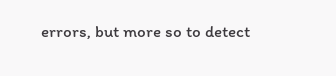errors, but more so to detect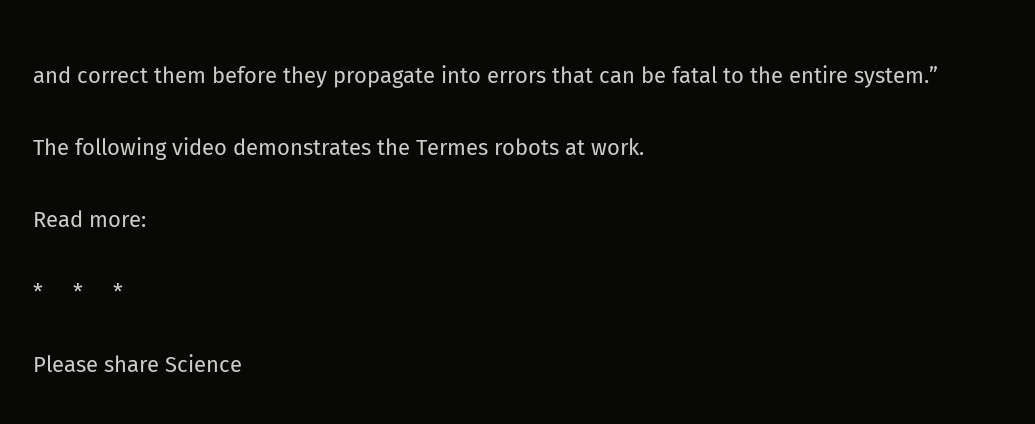and correct them before they propagate into errors that can be fatal to the entire system.”

The following video demonstrates the Termes robots at work.

Read more:

*     *     *

Please share Science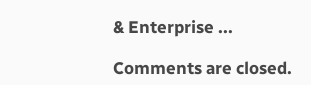& Enterprise ...

Comments are closed.